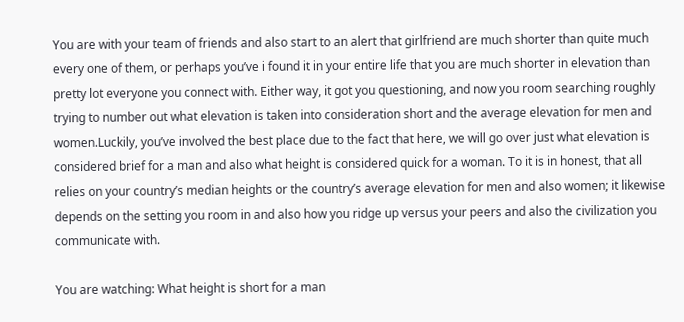You are with your team of friends and also start to an alert that girlfriend are much shorter than quite much every one of them, or perhaps you’ve i found it in your entire life that you are much shorter in elevation than pretty lot everyone you connect with. Either way, it got you questioning, and now you room searching roughly trying to number out what elevation is taken into consideration short and the average elevation for men and women.Luckily, you’ve involved the best place due to the fact that here, we will go over just what elevation is considered brief for a man and also what height is considered quick for a woman. To it is in honest, that all relies on your country’s median heights or the country’s average elevation for men and also women; it likewise depends on the setting you room in and also how you ridge up versus your peers and also the civilization you communicate with.

You are watching: What height is short for a man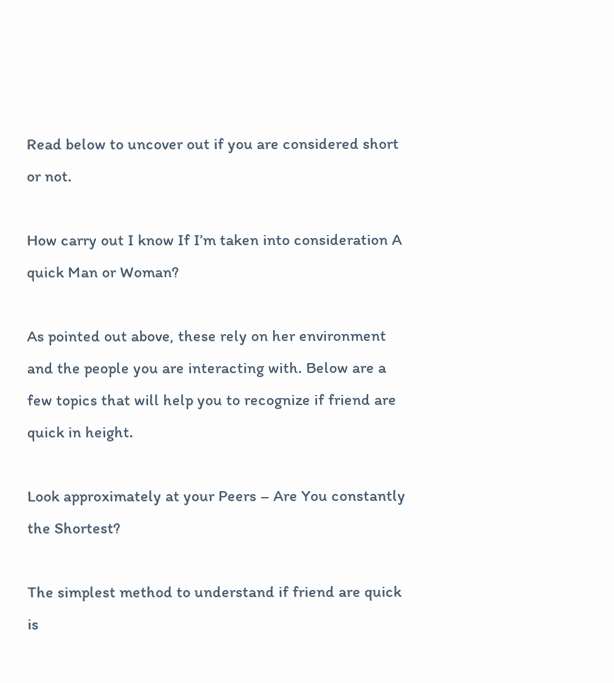Read below to uncover out if you are considered short or not.

How carry out I know If I’m taken into consideration A quick Man or Woman?

As pointed out above, these rely on her environment and the people you are interacting with. Below are a few topics that will help you to recognize if friend are quick in height.

Look approximately at your Peers – Are You constantly the Shortest?

The simplest method to understand if friend are quick is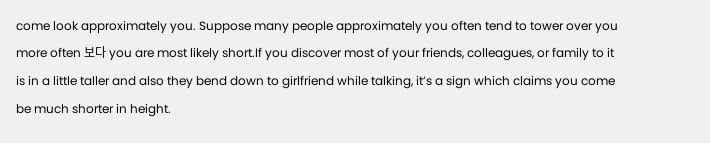come look approximately you. Suppose many people approximately you often tend to tower over you more often 보다 you are most likely short.If you discover most of your friends, colleagues, or family to it is in a little taller and also they bend down to girlfriend while talking, it’s a sign which claims you come be much shorter in height.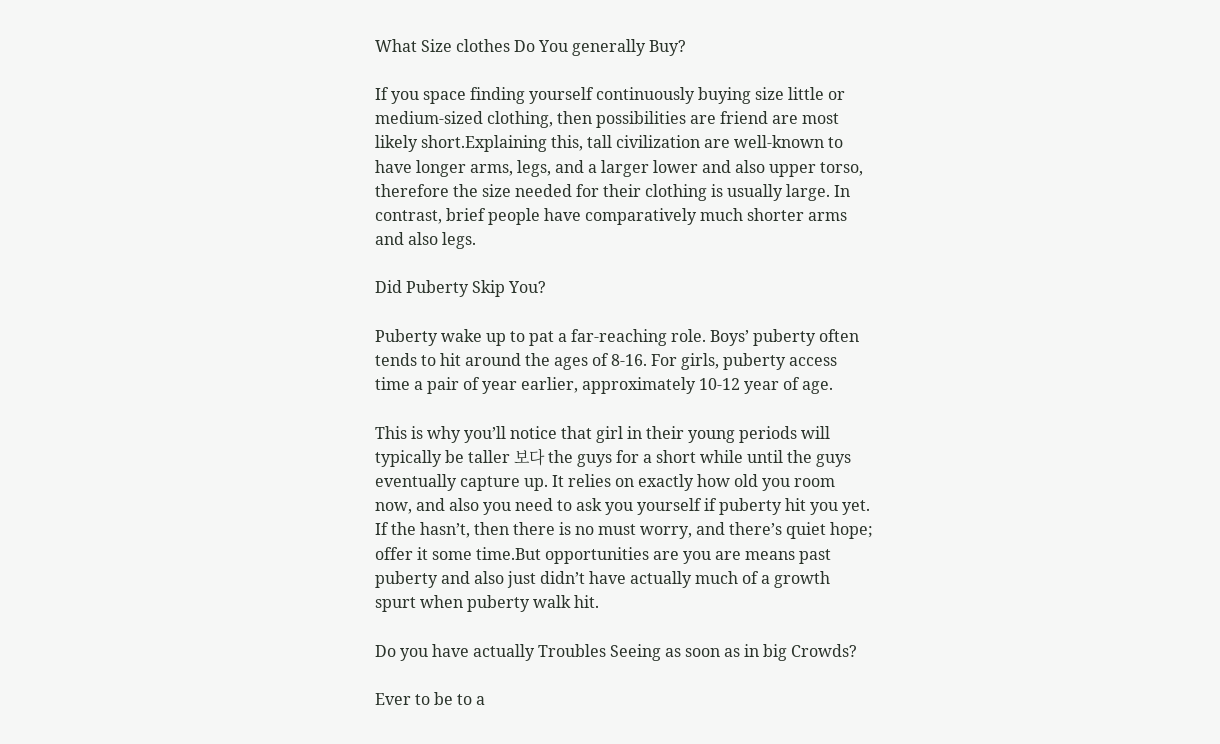What Size clothes Do You generally Buy?

If you space finding yourself continuously buying size little or medium-sized clothing, then possibilities are friend are most likely short.Explaining this, tall civilization are well-known to have longer arms, legs, and a larger lower and also upper torso, therefore the size needed for their clothing is usually large. In contrast, brief people have comparatively much shorter arms and also legs.

Did Puberty Skip You?

Puberty wake up to pat a far-reaching role. Boys’ puberty often tends to hit around the ages of 8-16. For girls, puberty access time a pair of year earlier, approximately 10-12 year of age.

This is why you’ll notice that girl in their young periods will typically be taller 보다 the guys for a short while until the guys eventually capture up. It relies on exactly how old you room now, and also you need to ask you yourself if puberty hit you yet. If the hasn’t, then there is no must worry, and there’s quiet hope; offer it some time.But opportunities are you are means past puberty and also just didn’t have actually much of a growth spurt when puberty walk hit.

Do you have actually Troubles Seeing as soon as in big Crowds?

Ever to be to a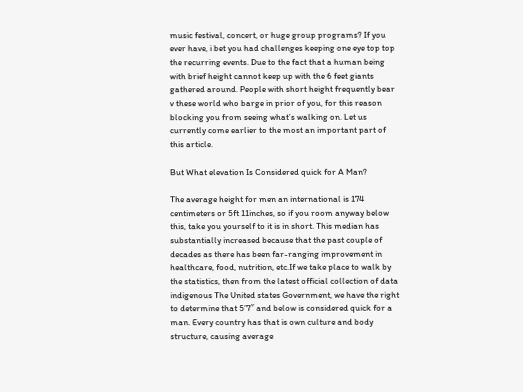music festival, concert, or huge group programs? If you ever have, i bet you had challenges keeping one eye top top the recurring events. Due to the fact that a human being with brief height cannot keep up with the 6 feet giants gathered around. People with short height frequently bear v these world who barge in prior of you, for this reason blocking you from seeing what’s walking on. Let us currently come earlier to the most an important part of this article.

But What elevation Is Considered quick for A Man?

The average height for men an international is 174 centimeters or 5ft 11inches, so if you room anyway below this, take you yourself to it is in short. This median has substantially increased because that the past couple of decades as there has been far-ranging improvement in healthcare, food, nutrition, etc.If we take place to walk by the statistics, then from the latest official collection of data indigenous The United states Government, we have the right to determine that 5’7″ and below is considered quick for a man. Every country has that is own culture and body structure, causing average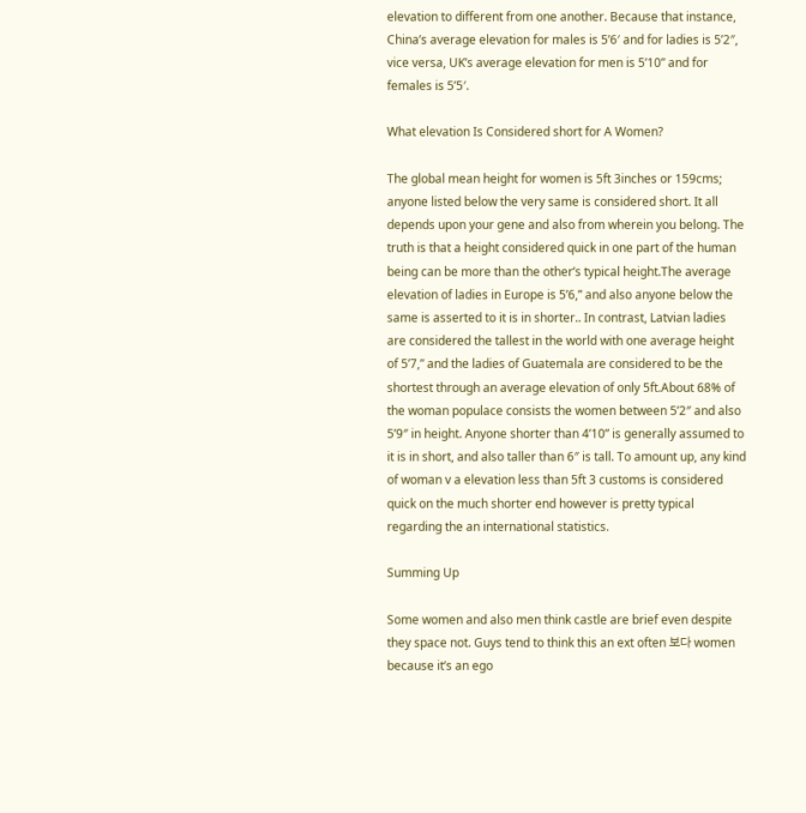elevation to different from one another. Because that instance, China’s average elevation for males is 5’6′ and for ladies is 5’2″, vice versa, UK’s average elevation for men is 5’10” and for females is 5’5′.

What elevation Is Considered short for A Women?

The global mean height for women is 5ft 3inches or 159cms; anyone listed below the very same is considered short. It all depends upon your gene and also from wherein you belong. The truth is that a height considered quick in one part of the human being can be more than the other’s typical height.The average elevation of ladies in Europe is 5’6,” and also anyone below the same is asserted to it is in shorter.. In contrast, Latvian ladies are considered the tallest in the world with one average height of 5’7,” and the ladies of Guatemala are considered to be the shortest through an average elevation of only 5ft.About 68% of the woman populace consists the women between 5’2″ and also 5’9″ in height. Anyone shorter than 4’10” is generally assumed to it is in short, and also taller than 6″ is tall. To amount up, any kind of woman v a elevation less than 5ft 3 customs is considered quick on the much shorter end however is pretty typical regarding the an international statistics.

Summing Up

Some women and also men think castle are brief even despite they space not. Guys tend to think this an ext often 보다 women because it’s an ego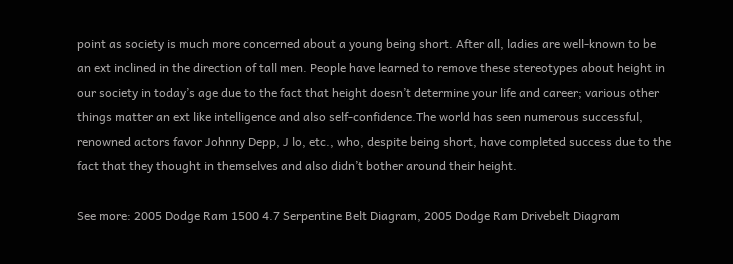point as society is much more concerned about a young being short. After all, ladies are well-known to be an ext inclined in the direction of tall men. People have learned to remove these stereotypes about height in our society in today’s age due to the fact that height doesn’t determine your life and career; various other things matter an ext like intelligence and also self-confidence.The world has seen numerous successful, renowned actors favor Johnny Depp, J lo, etc., who, despite being short, have completed success due to the fact that they thought in themselves and also didn’t bother around their height.

See more: 2005 Dodge Ram 1500 4.7 Serpentine Belt Diagram, 2005 Dodge Ram Drivebelt Diagram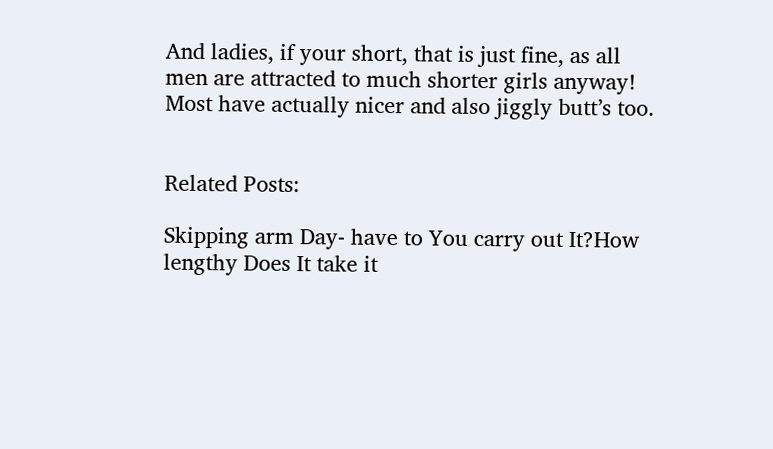And ladies, if your short, that is just fine, as all men are attracted to much shorter girls anyway! Most have actually nicer and also jiggly butt’s too.


Related Posts:

Skipping arm Day- have to You carry out It?How lengthy Does It take it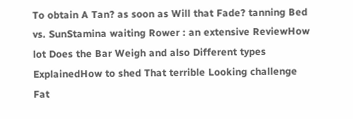To obtain A Tan? as soon as Will that Fade? tanning Bed vs. SunStamina waiting Rower : an extensive ReviewHow lot Does the Bar Weigh and also Different types ExplainedHow to shed That terrible Looking challenge Fat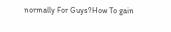normally For Guys?How To gain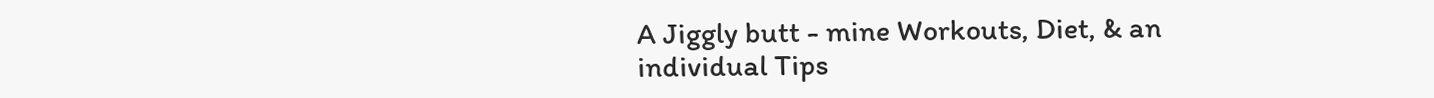A Jiggly butt - mine Workouts, Diet, & an individual Tips